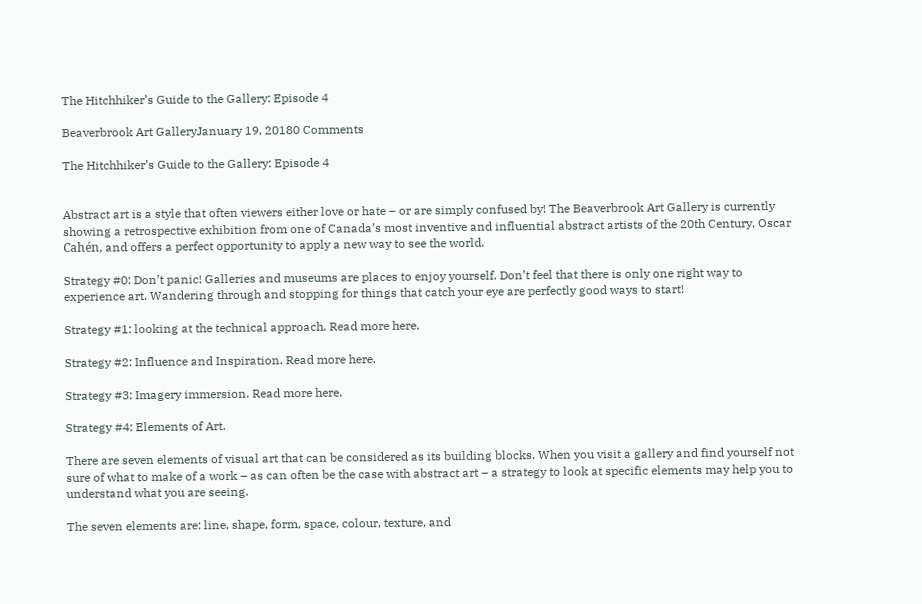The Hitchhiker’s Guide to the Gallery: Episode 4

Beaverbrook Art GalleryJanuary 19, 20180 Comments

The Hitchhiker’s Guide to the Gallery: Episode 4


Abstract art is a style that often viewers either love or hate – or are simply confused by! The Beaverbrook Art Gallery is currently showing a retrospective exhibition from one of Canada’s most inventive and influential abstract artists of the 20th Century, Oscar Cahén, and offers a perfect opportunity to apply a new way to see the world.

Strategy #0: Don’t panic! Galleries and museums are places to enjoy yourself. Don’t feel that there is only one right way to experience art. Wandering through and stopping for things that catch your eye are perfectly good ways to start!

Strategy #1: looking at the technical approach. Read more here.

Strategy #2: Influence and Inspiration. Read more here.

Strategy #3: Imagery immersion. Read more here.

Strategy #4: Elements of Art.

There are seven elements of visual art that can be considered as its building blocks. When you visit a gallery and find yourself not sure of what to make of a work – as can often be the case with abstract art – a strategy to look at specific elements may help you to understand what you are seeing.

The seven elements are: line, shape, form, space, colour, texture, and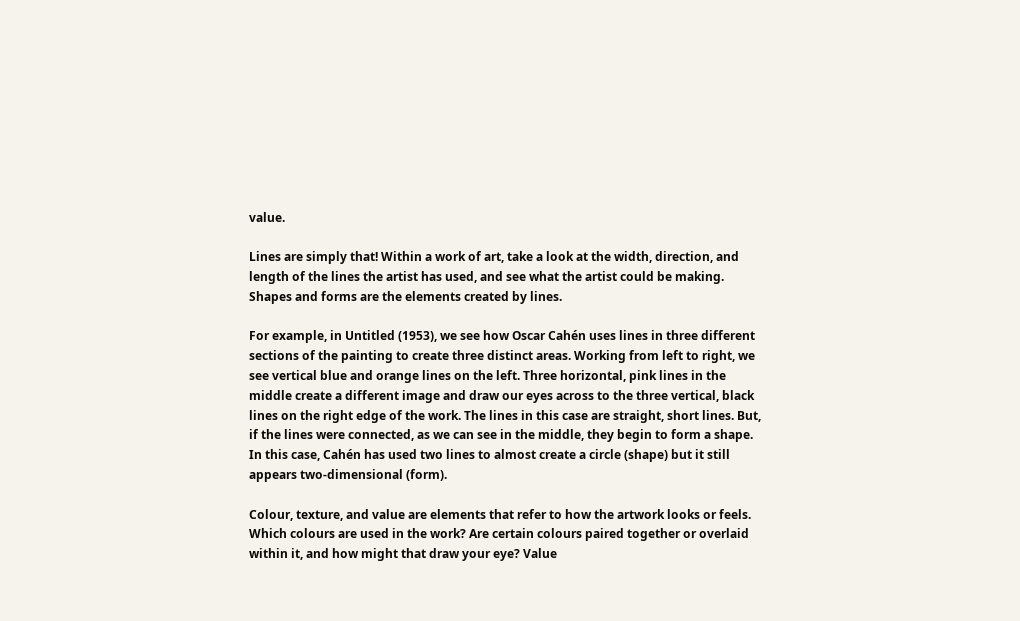value.

Lines are simply that! Within a work of art, take a look at the width, direction, and length of the lines the artist has used, and see what the artist could be making. Shapes and forms are the elements created by lines.

For example, in Untitled (1953), we see how Oscar Cahén uses lines in three different sections of the painting to create three distinct areas. Working from left to right, we see vertical blue and orange lines on the left. Three horizontal, pink lines in the middle create a different image and draw our eyes across to the three vertical, black lines on the right edge of the work. The lines in this case are straight, short lines. But, if the lines were connected, as we can see in the middle, they begin to form a shape. In this case, Cahén has used two lines to almost create a circle (shape) but it still appears two-dimensional (form).

Colour, texture, and value are elements that refer to how the artwork looks or feels. Which colours are used in the work? Are certain colours paired together or overlaid within it, and how might that draw your eye? Value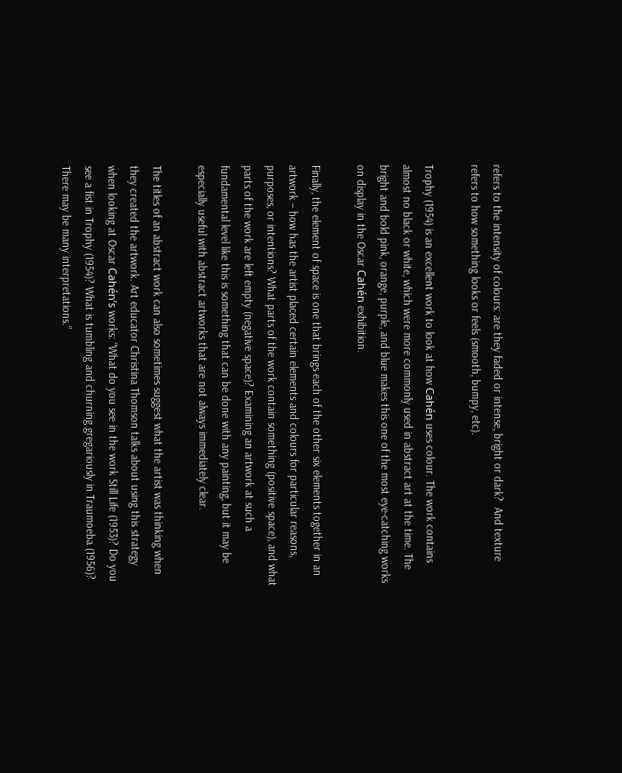refers to the intensity of colours: are they faded or intense, bright or dark?  And texture refers to how something looks or feels (smooth, bumpy, etc).

Trophy (1954) is an excellent work to look at how Cahén uses colour. The work contains almost no black or white, which were more commonly used in abstract art at the time. The bright and bold pink, orange, purple, and blue makes this one of the most eye-catching works on display in the Oscar Cahén exhibition.

Finally, the element of space is one that brings each of the other six elements together in an artwork – how has the artist placed certain elements and colours for particular reasons, purposes, or intentions? What parts of the work contain something (positive space), and what parts of the work are left empty (negative space)? Examining an artwork at such a fundamental level like this is something that can be done with any painting, but it may be especially useful with abstract artworks that are not always immediately clear.

The titles of an abstract work can also sometimes suggest what the artist was thinking when they created the artwork. Art educator Christina Thomson talks about using this strategy when looking at Oscar Cahén’s works: “What do you see in the work Still Life (1953)? Do you see a fist in Trophy (1954)? What is tumbling and churning gregariously in Traumoeba (1956)? There may be many interpretations.”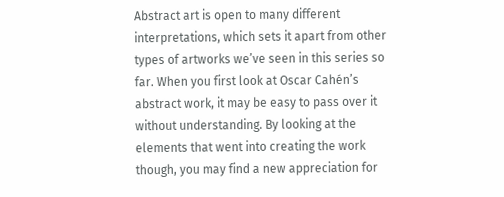Abstract art is open to many different interpretations, which sets it apart from other types of artworks we’ve seen in this series so far. When you first look at Oscar Cahén’s abstract work, it may be easy to pass over it without understanding. By looking at the elements that went into creating the work though, you may find a new appreciation for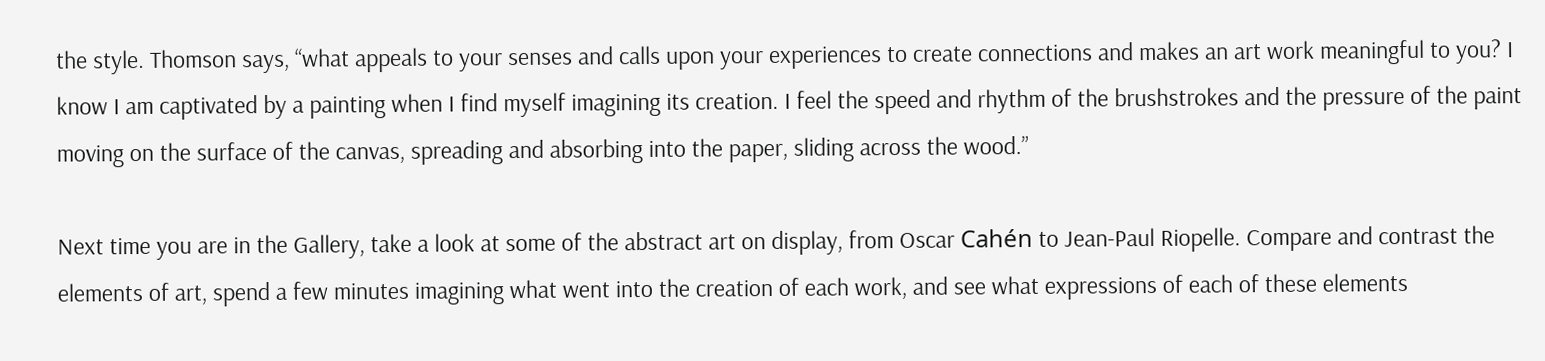the style. Thomson says, “what appeals to your senses and calls upon your experiences to create connections and makes an art work meaningful to you? I know I am captivated by a painting when I find myself imagining its creation. I feel the speed and rhythm of the brushstrokes and the pressure of the paint moving on the surface of the canvas, spreading and absorbing into the paper, sliding across the wood.”

Next time you are in the Gallery, take a look at some of the abstract art on display, from Oscar Cahén to Jean-Paul Riopelle. Compare and contrast the elements of art, spend a few minutes imagining what went into the creation of each work, and see what expressions of each of these elements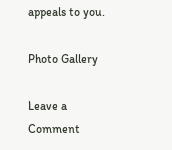appeals to you.

Photo Gallery

Leave a Comment